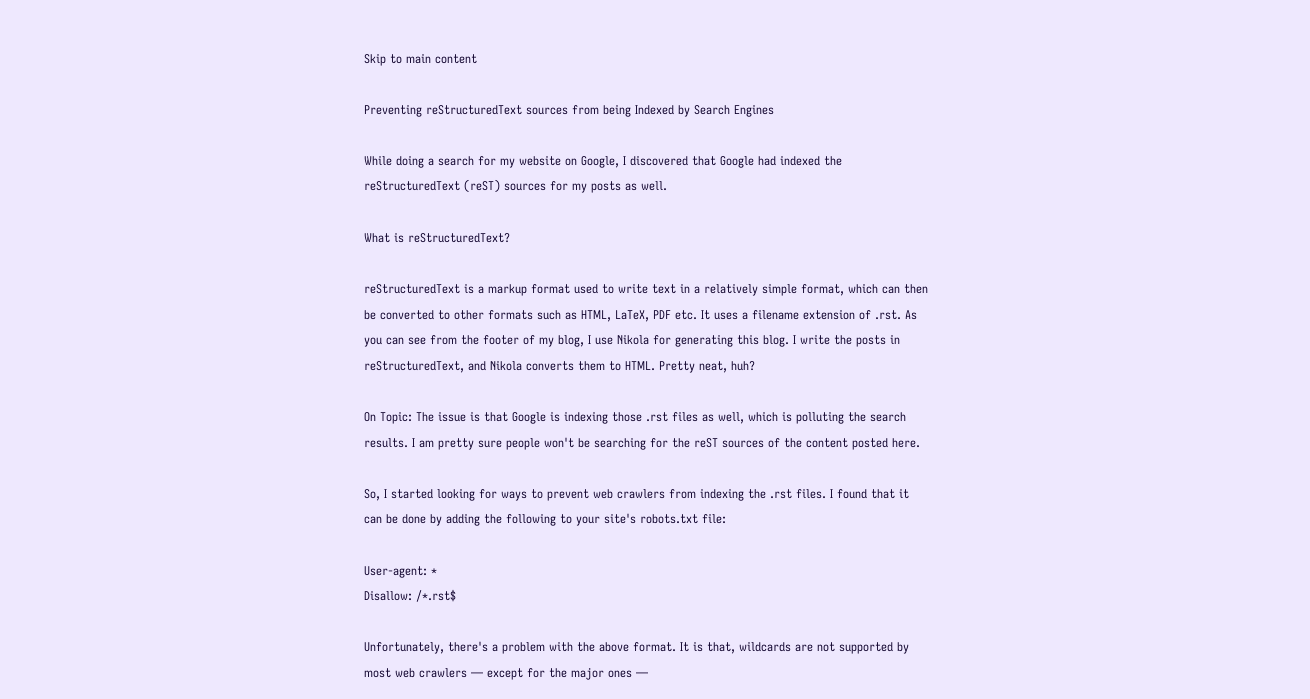Skip to main content

Preventing reStructuredText sources from being Indexed by Search Engines

While doing a search for my website on Google, I discovered that Google had indexed the reStructuredText (reST) sources for my posts as well.

What is reStructuredText?

reStructuredText is a markup format used to write text in a relatively simple format, which can then be converted to other formats such as HTML, LaTeX, PDF etc. It uses a filename extension of .rst. As you can see from the footer of my blog, I use Nikola for generating this blog. I write the posts in reStructuredText, and Nikola converts them to HTML. Pretty neat, huh?

On Topic: The issue is that Google is indexing those .rst files as well, which is polluting the search results. I am pretty sure people won't be searching for the reST sources of the content posted here.

So, I started looking for ways to prevent web crawlers from indexing the .rst files. I found that it can be done by adding the following to your site's robots.txt file:

User-agent: *
Disallow: /*.rst$

Unfortunately, there's a problem with the above format. It is that, wildcards are not supported by most web crawlers — except for the major ones —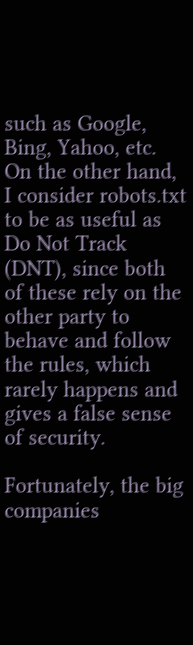such as Google, Bing, Yahoo, etc. On the other hand, I consider robots.txt to be as useful as Do Not Track (DNT), since both of these rely on the other party to behave and follow the rules, which rarely happens and gives a false sense of security.

Fortunately, the big companies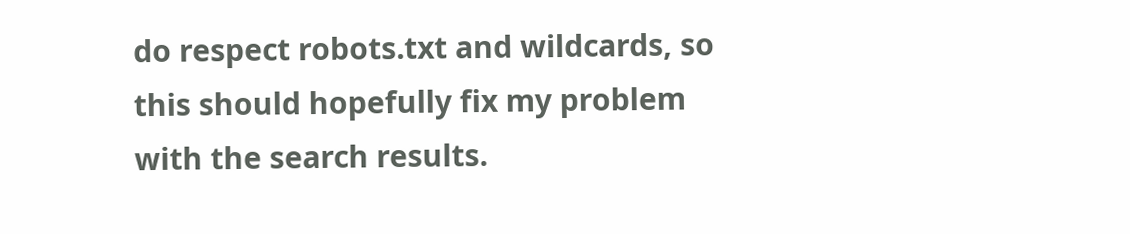do respect robots.txt and wildcards, so this should hopefully fix my problem with the search results.